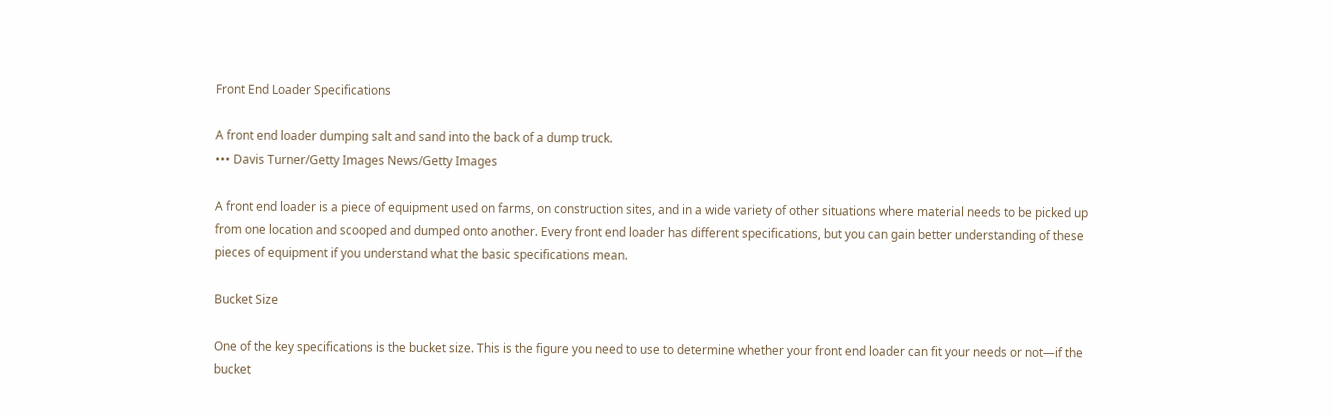Front End Loader Specifications

A front end loader dumping salt and sand into the back of a dump truck.
••• Davis Turner/Getty Images News/Getty Images

A front end loader is a piece of equipment used on farms, on construction sites, and in a wide variety of other situations where material needs to be picked up from one location and scooped and dumped onto another. Every front end loader has different specifications, but you can gain better understanding of these pieces of equipment if you understand what the basic specifications mean.

Bucket Size

One of the key specifications is the bucket size. This is the figure you need to use to determine whether your front end loader can fit your needs or not—if the bucket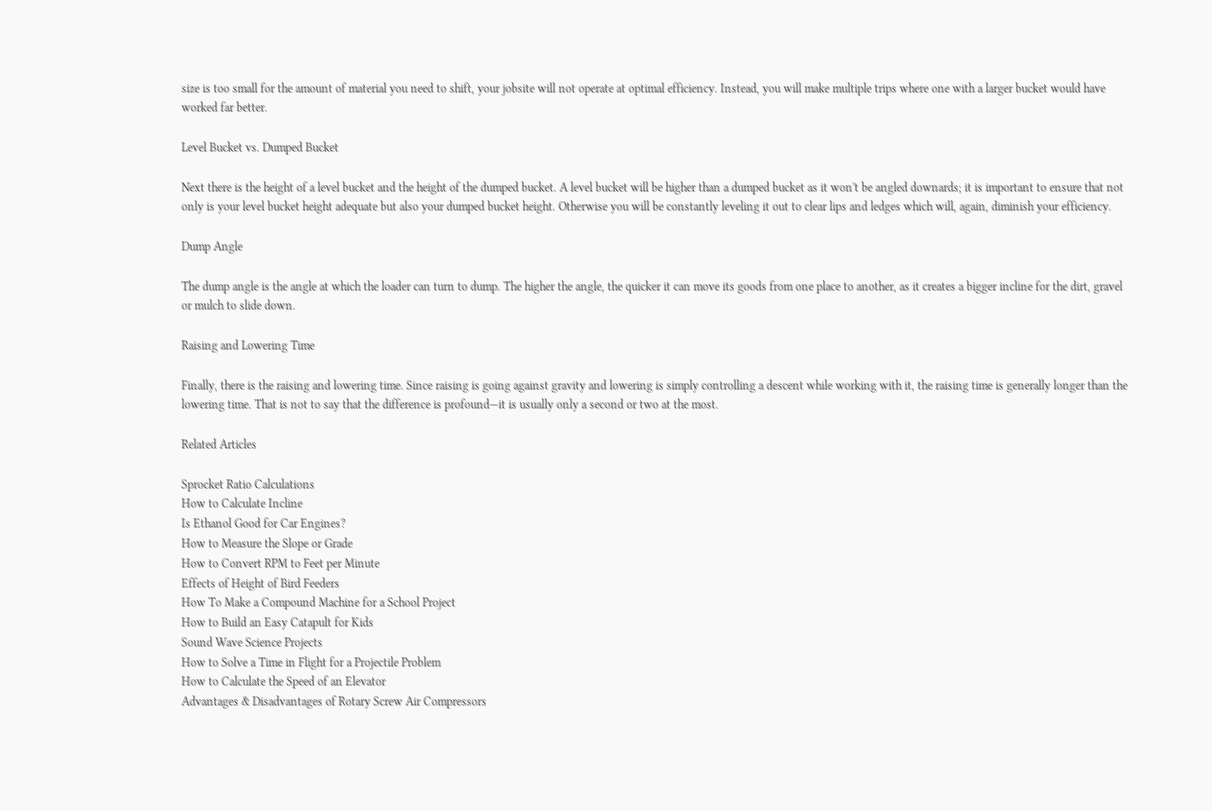size is too small for the amount of material you need to shift, your jobsite will not operate at optimal efficiency. Instead, you will make multiple trips where one with a larger bucket would have worked far better.

Level Bucket vs. Dumped Bucket

Next there is the height of a level bucket and the height of the dumped bucket. A level bucket will be higher than a dumped bucket as it won't be angled downards; it is important to ensure that not only is your level bucket height adequate but also your dumped bucket height. Otherwise you will be constantly leveling it out to clear lips and ledges which will, again, diminish your efficiency.

Dump Angle

The dump angle is the angle at which the loader can turn to dump. The higher the angle, the quicker it can move its goods from one place to another, as it creates a bigger incline for the dirt, gravel or mulch to slide down.

Raising and Lowering Time

Finally, there is the raising and lowering time. Since raising is going against gravity and lowering is simply controlling a descent while working with it, the raising time is generally longer than the lowering time. That is not to say that the difference is profound—it is usually only a second or two at the most.

Related Articles

Sprocket Ratio Calculations
How to Calculate Incline
Is Ethanol Good for Car Engines?
How to Measure the Slope or Grade
How to Convert RPM to Feet per Minute
Effects of Height of Bird Feeders
How To Make a Compound Machine for a School Project
How to Build an Easy Catapult for Kids
Sound Wave Science Projects
How to Solve a Time in Flight for a Projectile Problem
How to Calculate the Speed of an Elevator
Advantages & Disadvantages of Rotary Screw Air Compressors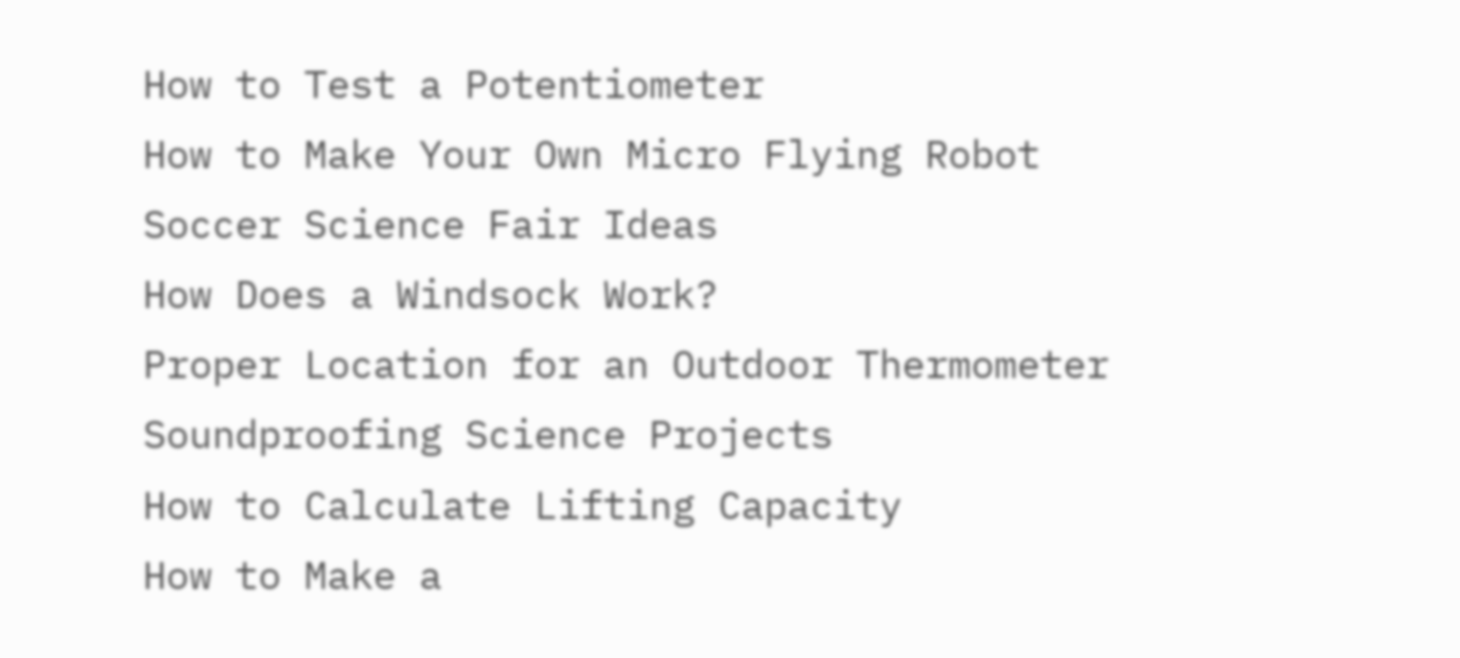How to Test a Potentiometer
How to Make Your Own Micro Flying Robot
Soccer Science Fair Ideas
How Does a Windsock Work?
Proper Location for an Outdoor Thermometer
Soundproofing Science Projects
How to Calculate Lifting Capacity
How to Make a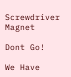Screwdriver Magnet

Dont Go!

We Have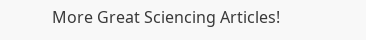More Great Sciencing Articles!